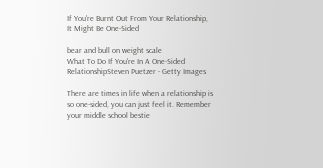If You're Burnt Out From Your Relationship, It Might Be One-Sided

bear and bull on weight scale
What To Do If You're In A One-Sided RelationshipSteven Puetzer - Getty Images

There are times in life when a relationship is so one-sided, you can just feel it. Remember your middle school bestie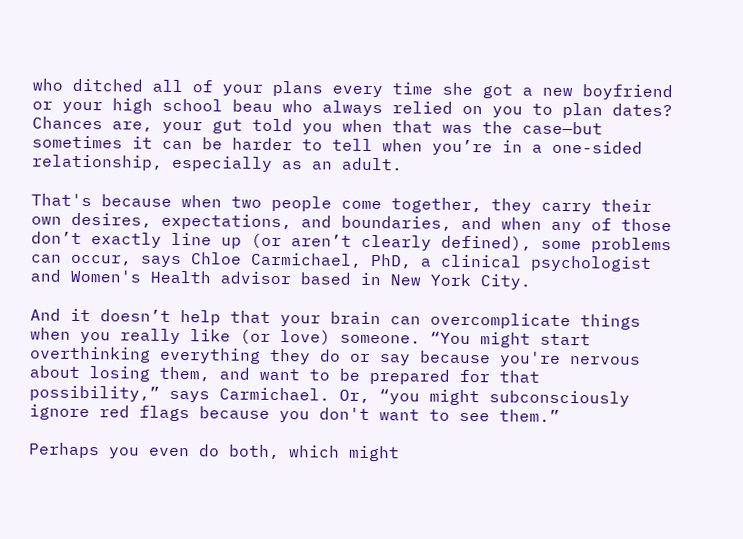who ditched all of your plans every time she got a new boyfriend or your high school beau who always relied on you to plan dates? Chances are, your gut told you when that was the case—but sometimes it can be harder to tell when you’re in a one-sided relationship, especially as an adult.

That's because when two people come together, they carry their own desires, expectations, and boundaries, and when any of those don’t exactly line up (or aren’t clearly defined), some problems can occur, says Chloe Carmichael, PhD, a clinical psychologist and Women's Health advisor based in New York City.

And it doesn’t help that your brain can overcomplicate things when you really like (or love) someone. “You might start overthinking everything they do or say because you're nervous about losing them, and want to be prepared for that possibility,” says Carmichael. Or, “you might subconsciously ignore red flags because you don't want to see them.”

Perhaps you even do both, which might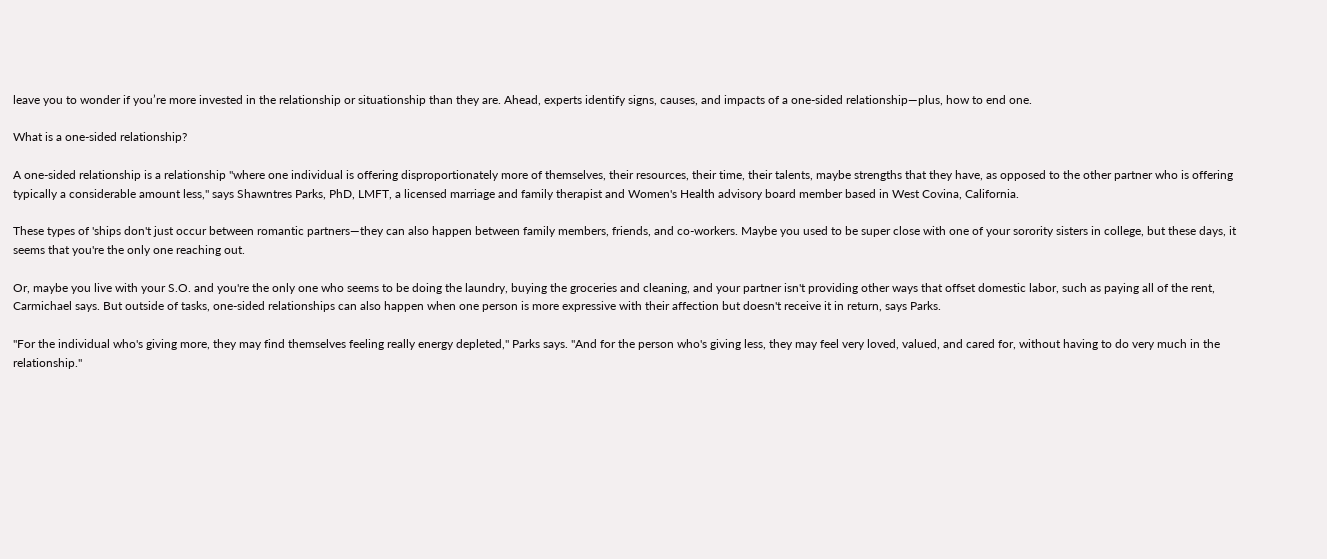leave you to wonder if you’re more invested in the relationship or situationship than they are. Ahead, experts identify signs, causes, and impacts of a one-sided relationship—plus, how to end one.

What is a one-sided relationship?

A one-sided relationship is a relationship "where one individual is offering disproportionately more of themselves, their resources, their time, their talents, maybe strengths that they have, as opposed to the other partner who is offering typically a considerable amount less," says Shawntres Parks, PhD, LMFT, a licensed marriage and family therapist and Women's Health advisory board member based in West Covina, California.

These types of 'ships don't just occur between romantic partners—they can also happen between family members, friends, and co-workers. Maybe you used to be super close with one of your sorority sisters in college, but these days, it seems that you're the only one reaching out.

Or, maybe you live with your S.O. and you're the only one who seems to be doing the laundry, buying the groceries and cleaning, and your partner isn't providing other ways that offset domestic labor, such as paying all of the rent, Carmichael says. But outside of tasks, one-sided relationships can also happen when one person is more expressive with their affection but doesn't receive it in return, says Parks.

"For the individual who's giving more, they may find themselves feeling really energy depleted," Parks says. "And for the person who's giving less, they may feel very loved, valued, and cared for, without having to do very much in the relationship."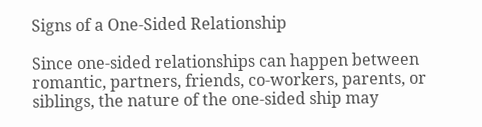Signs of a One-Sided Relationship

Since one-sided relationships can happen between romantic, partners, friends, co-workers, parents, or siblings, the nature of the one-sided ship may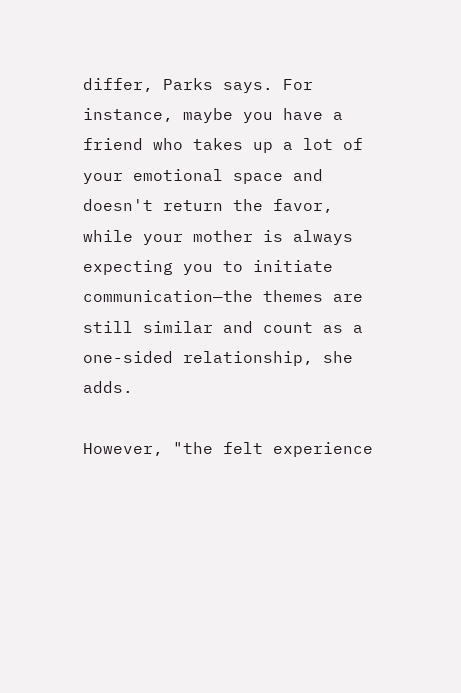differ, Parks says. For instance, maybe you have a friend who takes up a lot of your emotional space and doesn't return the favor, while your mother is always expecting you to initiate communication—the themes are still similar and count as a one-sided relationship, she adds.

However, "the felt experience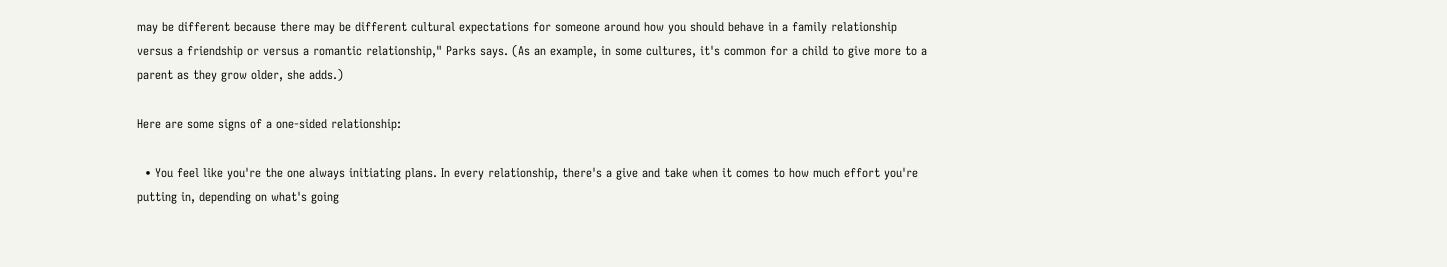may be different because there may be different cultural expectations for someone around how you should behave in a family relationship versus a friendship or versus a romantic relationship," Parks says. (As an example, in some cultures, it's common for a child to give more to a parent as they grow older, she adds.)

Here are some signs of a one-sided relationship:

  • You feel like you're the one always initiating plans. In every relationship, there's a give and take when it comes to how much effort you're putting in, depending on what's going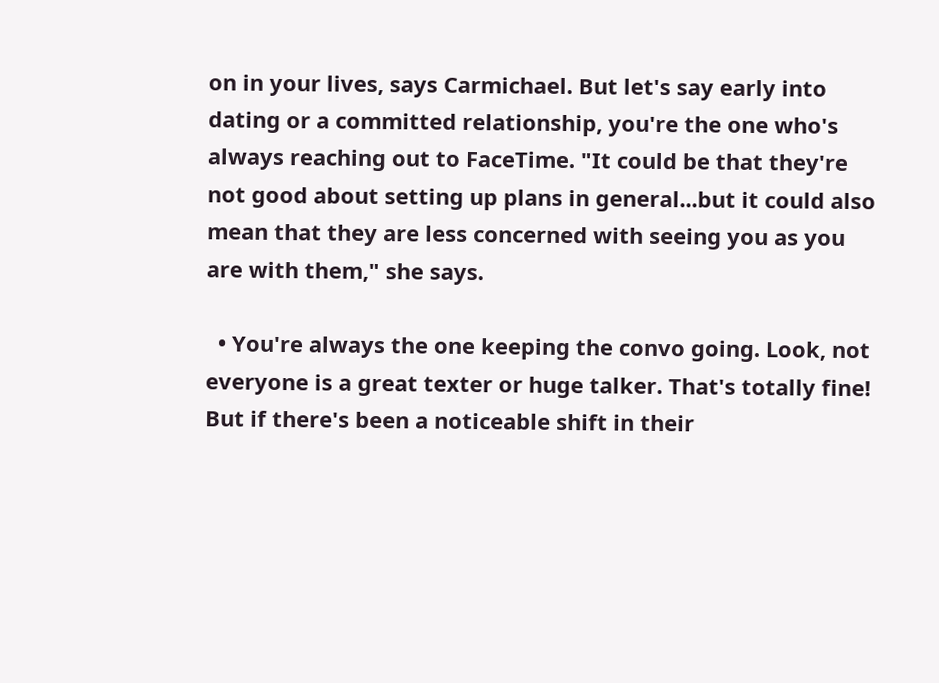on in your lives, says Carmichael. But let's say early into dating or a committed relationship, you're the one who's always reaching out to FaceTime. "It could be that they're not good about setting up plans in general...but it could also mean that they are less concerned with seeing you as you are with them," she says.

  • You're always the one keeping the convo going. Look, not everyone is a great texter or huge talker. That's totally fine! But if there's been a noticeable shift in their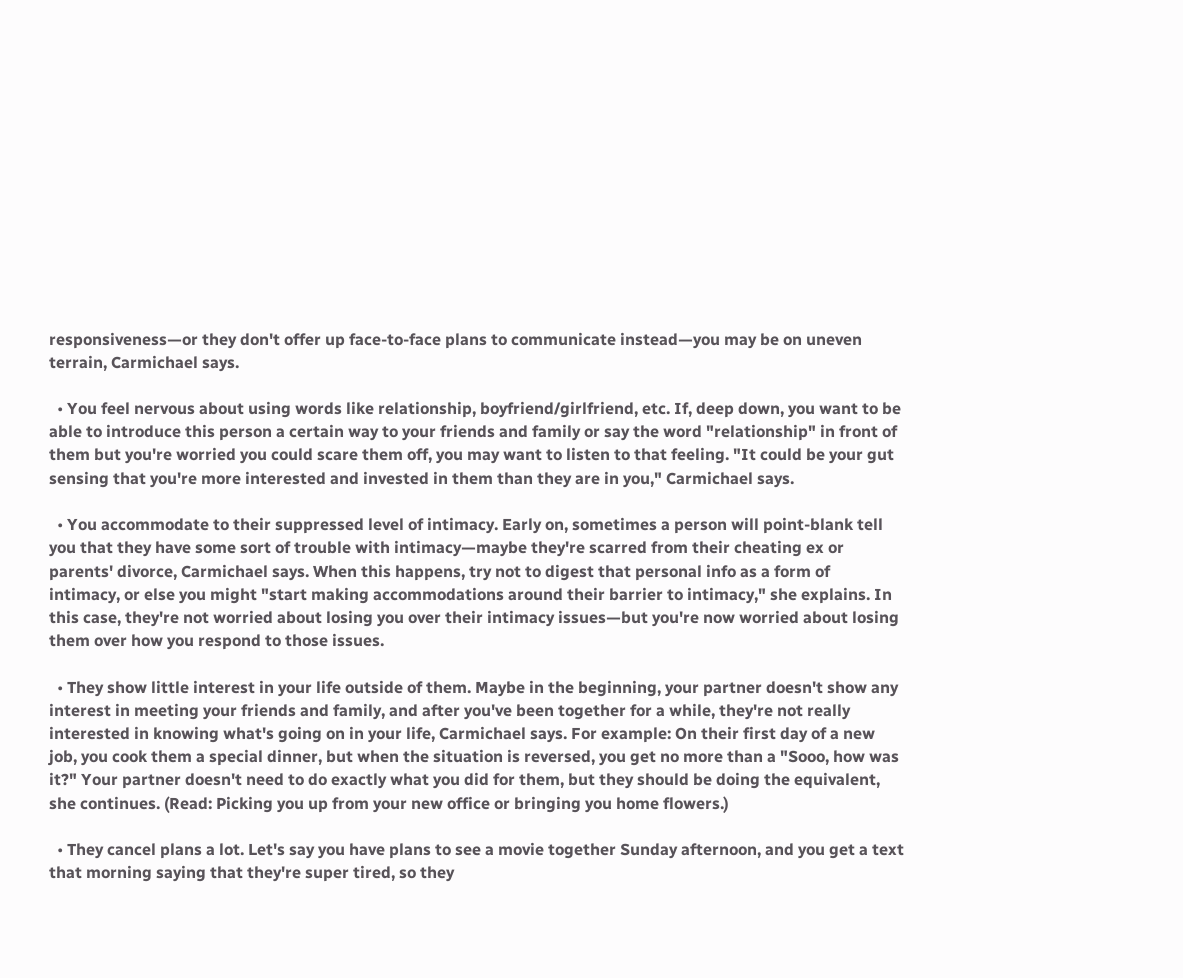responsiveness—or they don't offer up face-to-face plans to communicate instead—you may be on uneven terrain, Carmichael says.

  • You feel nervous about using words like relationship, boyfriend/girlfriend, etc. If, deep down, you want to be able to introduce this person a certain way to your friends and family or say the word "relationship" in front of them but you're worried you could scare them off, you may want to listen to that feeling. "It could be your gut sensing that you're more interested and invested in them than they are in you," Carmichael says.

  • You accommodate to their suppressed level of intimacy. Early on, sometimes a person will point-blank tell you that they have some sort of trouble with intimacy—maybe they're scarred from their cheating ex or parents' divorce, Carmichael says. When this happens, try not to digest that personal info as a form of intimacy, or else you might "start making accommodations around their barrier to intimacy," she explains. In this case, they're not worried about losing you over their intimacy issues—but you're now worried about losing them over how you respond to those issues.

  • They show little interest in your life outside of them. Maybe in the beginning, your partner doesn't show any interest in meeting your friends and family, and after you've been together for a while, they're not really interested in knowing what's going on in your life, Carmichael says. For example: On their first day of a new job, you cook them a special dinner, but when the situation is reversed, you get no more than a "Sooo, how was it?" Your partner doesn't need to do exactly what you did for them, but they should be doing the equivalent, she continues. (Read: Picking you up from your new office or bringing you home flowers.)

  • They cancel plans a lot. Let's say you have plans to see a movie together Sunday afternoon, and you get a text that morning saying that they're super tired, so they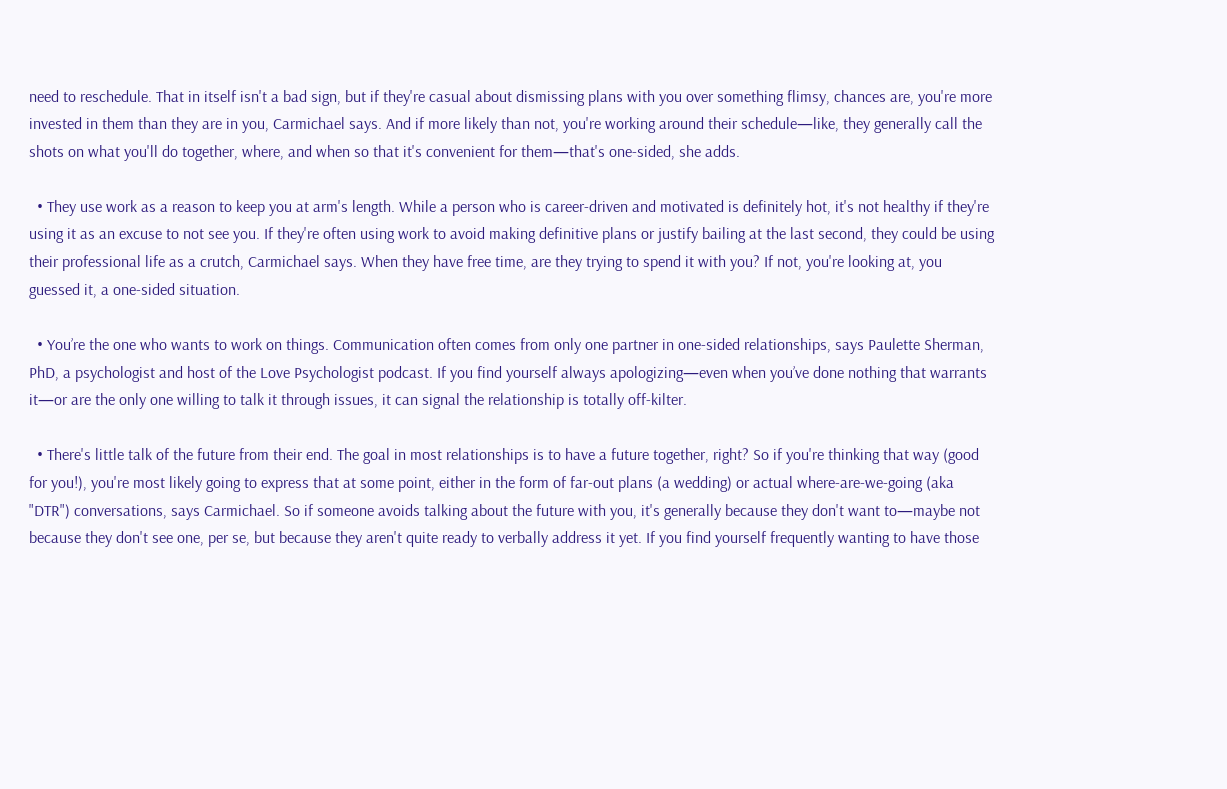need to reschedule. That in itself isn't a bad sign, but if they're casual about dismissing plans with you over something flimsy, chances are, you're more invested in them than they are in you, Carmichael says. And if more likely than not, you're working around their schedule—like, they generally call the shots on what you'll do together, where, and when so that it's convenient for them—that's one-sided, she adds.

  • They use work as a reason to keep you at arm's length. While a person who is career-driven and motivated is definitely hot, it's not healthy if they're using it as an excuse to not see you. If they're often using work to avoid making definitive plans or justify bailing at the last second, they could be using their professional life as a crutch, Carmichael says. When they have free time, are they trying to spend it with you? If not, you're looking at, you guessed it, a one-sided situation.

  • You’re the one who wants to work on things. Communication often comes from only one partner in one-sided relationships, says Paulette Sherman, PhD, a psychologist and host of the Love Psychologist podcast. If you find yourself always apologizing—even when you’ve done nothing that warrants it—or are the only one willing to talk it through issues, it can signal the relationship is totally off-kilter.

  • There's little talk of the future from their end. The goal in most relationships is to have a future together, right? So if you're thinking that way (good for you!), you're most likely going to express that at some point, either in the form of far-out plans (a wedding) or actual where-are-we-going (aka "DTR") conversations, says Carmichael. So if someone avoids talking about the future with you, it's generally because they don't want to—maybe not because they don't see one, per se, but because they aren't quite ready to verbally address it yet. If you find yourself frequently wanting to have those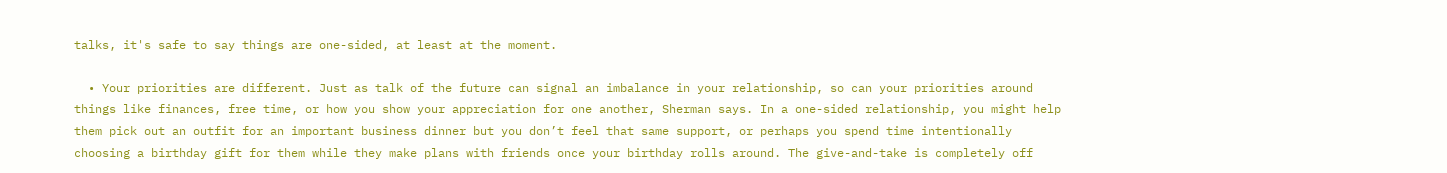talks, it's safe to say things are one-sided, at least at the moment.

  • Your priorities are different. Just as talk of the future can signal an imbalance in your relationship, so can your priorities around things like finances, free time, or how you show your appreciation for one another, Sherman says. In a one-sided relationship, you might help them pick out an outfit for an important business dinner but you don’t feel that same support, or perhaps you spend time intentionally choosing a birthday gift for them while they make plans with friends once your birthday rolls around. The give-and-take is completely off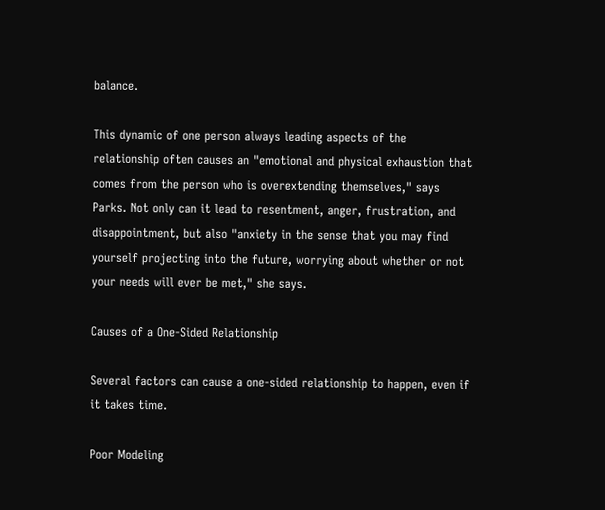balance.

This dynamic of one person always leading aspects of the relationship often causes an "emotional and physical exhaustion that comes from the person who is overextending themselves," says Parks. Not only can it lead to resentment, anger, frustration, and disappointment, but also "anxiety in the sense that you may find yourself projecting into the future, worrying about whether or not your needs will ever be met," she says.

Causes of a One-Sided Relationship

Several factors can cause a one-sided relationship to happen, even if it takes time.

Poor Modeling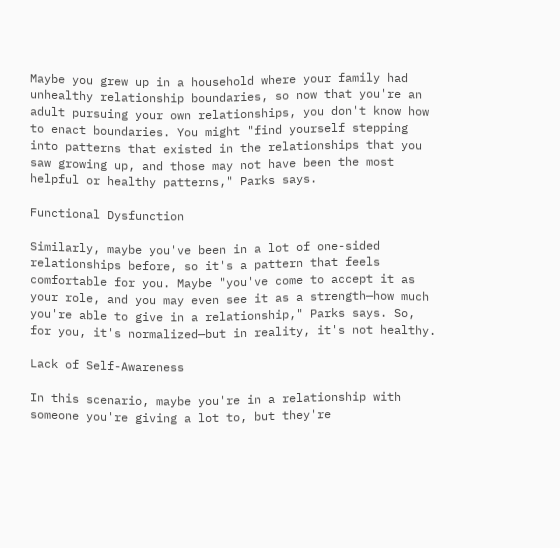Maybe you grew up in a household where your family had unhealthy relationship boundaries, so now that you're an adult pursuing your own relationships, you don't know how to enact boundaries. You might "find yourself stepping into patterns that existed in the relationships that you saw growing up, and those may not have been the most helpful or healthy patterns," Parks says.

Functional Dysfunction

Similarly, maybe you've been in a lot of one-sided relationships before, so it's a pattern that feels comfortable for you. Maybe "you've come to accept it as your role, and you may even see it as a strength—how much you're able to give in a relationship," Parks says. So, for you, it's normalized—but in reality, it's not healthy.

Lack of Self-Awareness

In this scenario, maybe you're in a relationship with someone you're giving a lot to, but they're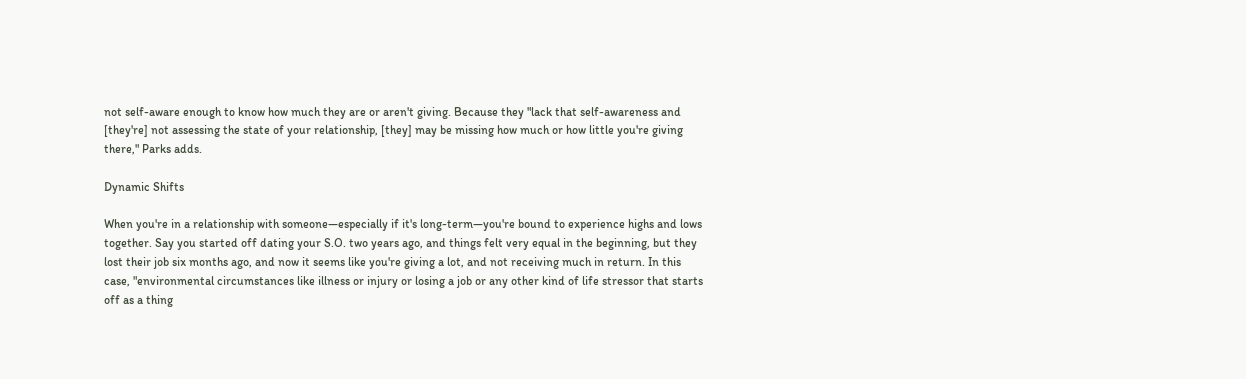not self-aware enough to know how much they are or aren't giving. Because they "lack that self-awareness and [they're] not assessing the state of your relationship, [they] may be missing how much or how little you're giving there," Parks adds.

Dynamic Shifts

When you're in a relationship with someone—especially if it's long-term—you're bound to experience highs and lows together. Say you started off dating your S.O. two years ago, and things felt very equal in the beginning, but they lost their job six months ago, and now it seems like you're giving a lot, and not receiving much in return. In this case, "environmental circumstances like illness or injury or losing a job or any other kind of life stressor that starts off as a thing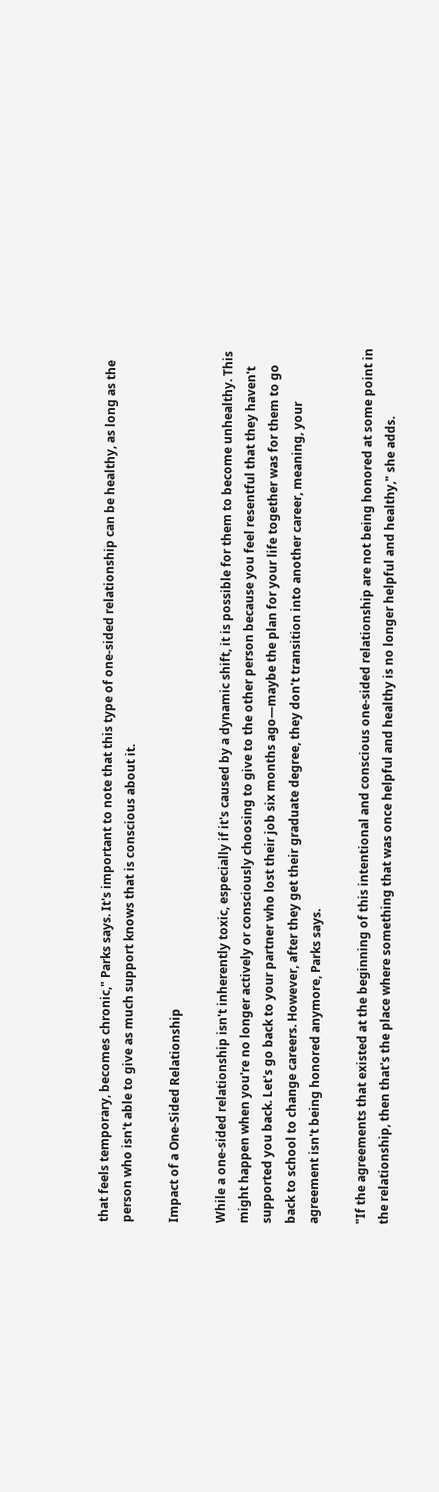that feels temporary, becomes chronic," Parks says. It's important to note that this type of one-sided relationship can be healthy, as long as the person who isn't able to give as much support knows that is conscious about it.

Impact of a One-Sided Relationship

While a one-sided relationship isn't inherently toxic, especially if it's caused by a dynamic shift, it is possible for them to become unhealthy. This might happen when you're no longer actively or consciously choosing to give to the other person because you feel resentful that they haven't supported you back. Let's go back to your partner who lost their job six months ago—maybe the plan for your life together was for them to go back to school to change careers. However, after they get their graduate degree, they don't transition into another career, meaning, your agreement isn't being honored anymore, Parks says.

"If the agreements that existed at the beginning of this intentional and conscious one-sided relationship are not being honored at some point in the relationship, then that's the place where something that was once helpful and healthy is no longer helpful and healthy," she adds.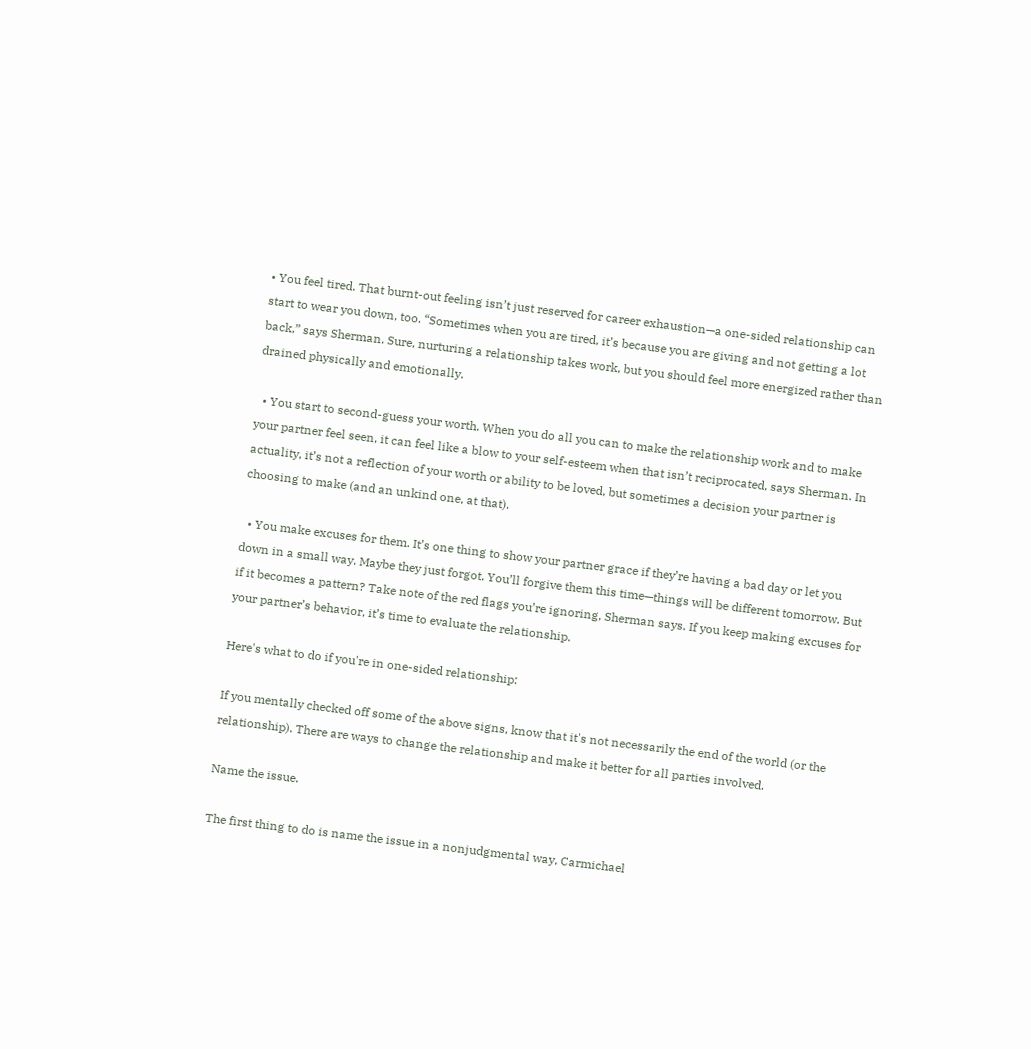• You feel tired. That burnt-out feeling isn’t just reserved for career exhaustion—a one-sided relationship can start to wear you down, too. “Sometimes when you are tired, it’s because you are giving and not getting a lot back,” says Sherman. Sure, nurturing a relationship takes work, but you should feel more energized rather than drained physically and emotionally.

  • You start to second-guess your worth. When you do all you can to make the relationship work and to make your partner feel seen, it can feel like a blow to your self-esteem when that isn’t reciprocated, says Sherman. In actuality, it’s not a reflection of your worth or ability to be loved, but sometimes a decision your partner is choosing to make (and an unkind one, at that).

  • You make excuses for them. It’s one thing to show your partner grace if they’re having a bad day or let you down in a small way. Maybe they just forgot. You’ll forgive them this time—things will be different tomorrow. But if it becomes a pattern? Take note of the red flags you’re ignoring, Sherman says. If you keep making excuses for your partner’s behavior, it’s time to evaluate the relationship.

Here's what to do if you're in one-sided relationship:

If you mentally checked off some of the above signs, know that it's not necessarily the end of the world (or the relationship). There are ways to change the relationship and make it better for all parties involved.

Name the issue.

The first thing to do is name the issue in a nonjudgmental way, Carmichael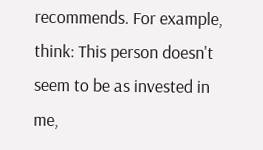recommends. For example, think: This person doesn't seem to be as invested in me,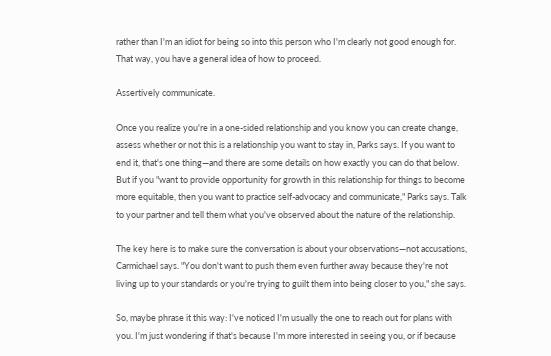rather than I'm an idiot for being so into this person who I'm clearly not good enough for. That way, you have a general idea of how to proceed.

Assertively communicate.

Once you realize you're in a one-sided relationship and you know you can create change, assess whether or not this is a relationship you want to stay in, Parks says. If you want to end it, that's one thing—and there are some details on how exactly you can do that below. But if you "want to provide opportunity for growth in this relationship for things to become more equitable, then you want to practice self-advocacy and communicate," Parks says. Talk to your partner and tell them what you've observed about the nature of the relationship.

The key here is to make sure the conversation is about your observations—not accusations, Carmichael says. "You don't want to push them even further away because they're not living up to your standards or you're trying to guilt them into being closer to you," she says.

So, maybe phrase it this way: I've noticed I'm usually the one to reach out for plans with you. I'm just wondering if that's because I'm more interested in seeing you, or if because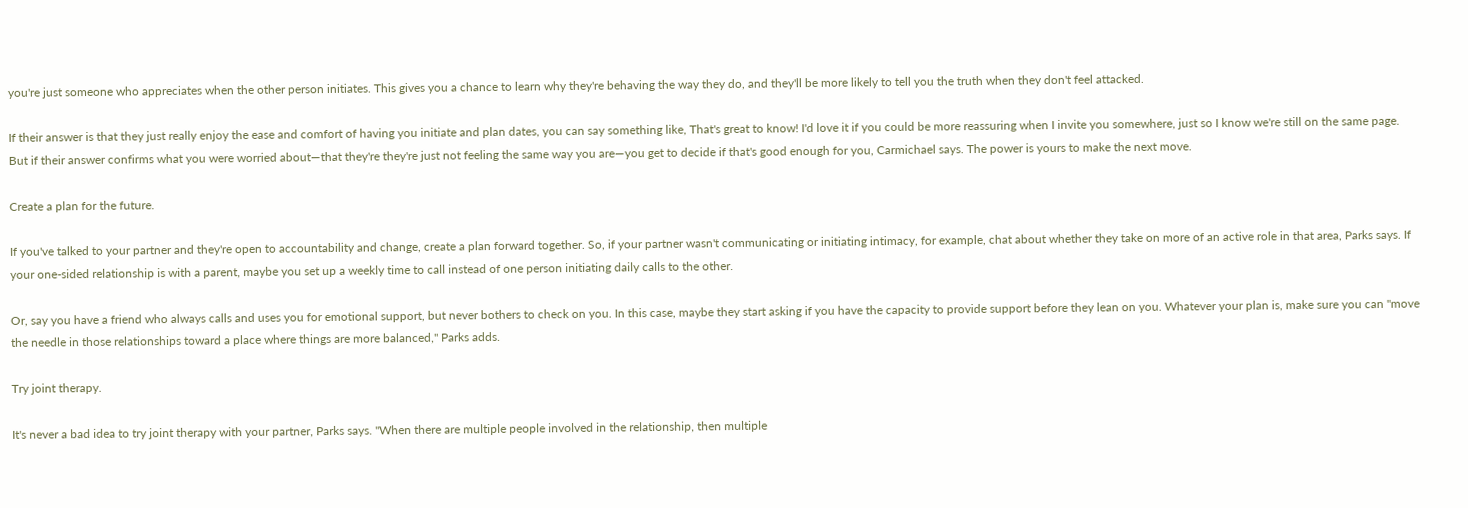you're just someone who appreciates when the other person initiates. This gives you a chance to learn why they're behaving the way they do, and they'll be more likely to tell you the truth when they don't feel attacked.

If their answer is that they just really enjoy the ease and comfort of having you initiate and plan dates, you can say something like, That's great to know! I'd love it if you could be more reassuring when I invite you somewhere, just so I know we're still on the same page. But if their answer confirms what you were worried about—that they're they're just not feeling the same way you are—you get to decide if that's good enough for you, Carmichael says. The power is yours to make the next move.

Create a plan for the future.

If you've talked to your partner and they're open to accountability and change, create a plan forward together. So, if your partner wasn't communicating or initiating intimacy, for example, chat about whether they take on more of an active role in that area, Parks says. If your one-sided relationship is with a parent, maybe you set up a weekly time to call instead of one person initiating daily calls to the other.

Or, say you have a friend who always calls and uses you for emotional support, but never bothers to check on you. In this case, maybe they start asking if you have the capacity to provide support before they lean on you. Whatever your plan is, make sure you can "move the needle in those relationships toward a place where things are more balanced," Parks adds.

Try joint therapy.

It's never a bad idea to try joint therapy with your partner, Parks says. "When there are multiple people involved in the relationship, then multiple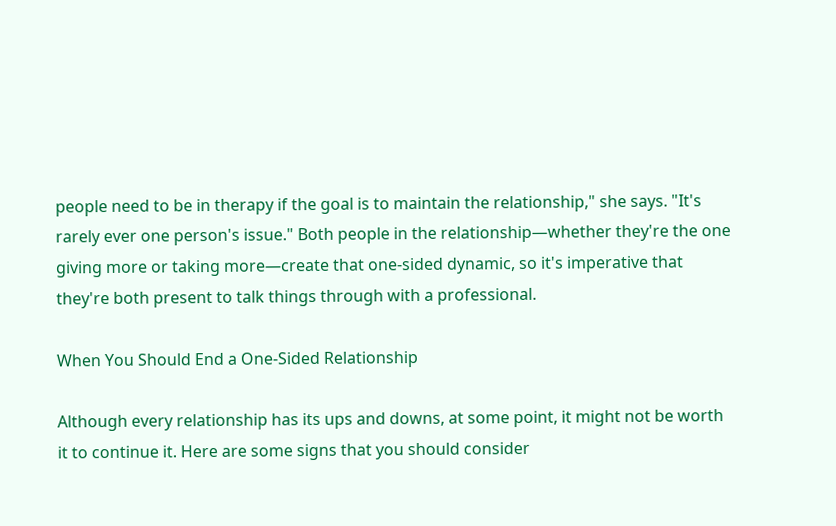people need to be in therapy if the goal is to maintain the relationship," she says. "It's rarely ever one person's issue." Both people in the relationship—whether they're the one giving more or taking more—create that one-sided dynamic, so it's imperative that they're both present to talk things through with a professional.

When You Should End a One-Sided Relationship

Although every relationship has its ups and downs, at some point, it might not be worth it to continue it. Here are some signs that you should consider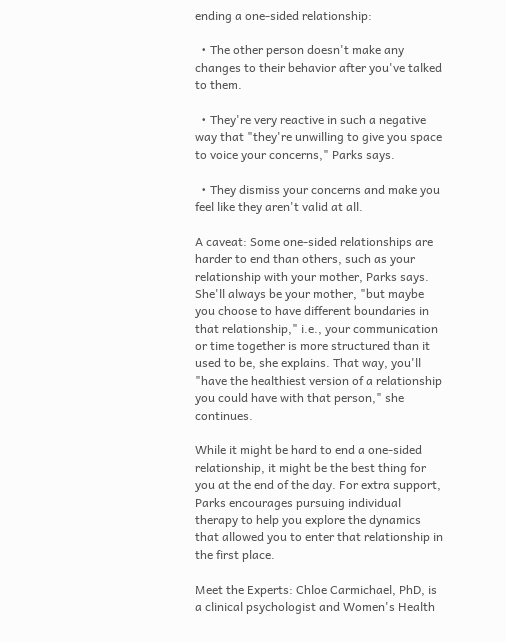ending a one-sided relationship:

  • The other person doesn't make any changes to their behavior after you've talked to them.

  • They're very reactive in such a negative way that "they're unwilling to give you space to voice your concerns," Parks says.

  • They dismiss your concerns and make you feel like they aren't valid at all.

A caveat: Some one-sided relationships are harder to end than others, such as your relationship with your mother, Parks says. She'll always be your mother, "but maybe you choose to have different boundaries in that relationship," i.e., your communication or time together is more structured than it used to be, she explains. That way, you'll "have the healthiest version of a relationship you could have with that person," she continues.

While it might be hard to end a one-sided relationship, it might be the best thing for you at the end of the day. For extra support, Parks encourages pursuing individual therapy to help you explore the dynamics that allowed you to enter that relationship in the first place.

Meet the Experts: Chloe Carmichael, PhD, is a clinical psychologist and Women's Health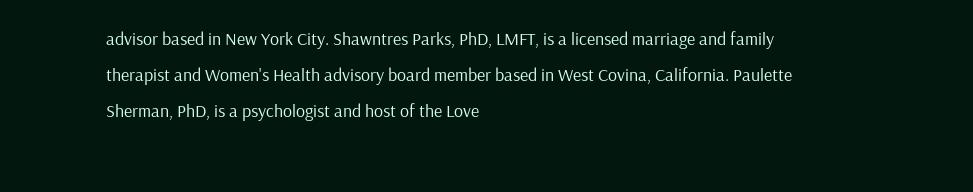advisor based in New York City. Shawntres Parks, PhD, LMFT, is a licensed marriage and family therapist and Women's Health advisory board member based in West Covina, California. Paulette Sherman, PhD, is a psychologist and host of the Love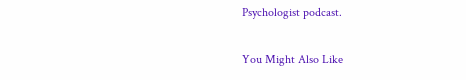Psychologist podcast.

You Might Also Like